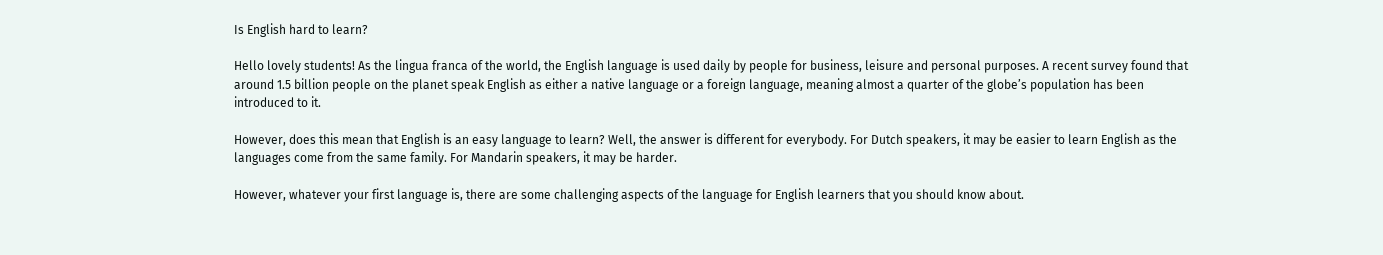Is English hard to learn?

Hello lovely students! As the lingua franca of the world, the English language is used daily by people for business, leisure and personal purposes. A recent survey found that around 1.5 billion people on the planet speak English as either a native language or a foreign language, meaning almost a quarter of the globe’s population has been introduced to it.

However, does this mean that English is an easy language to learn? Well, the answer is different for everybody. For Dutch speakers, it may be easier to learn English as the languages come from the same family. For Mandarin speakers, it may be harder.

However, whatever your first language is, there are some challenging aspects of the language for English learners that you should know about.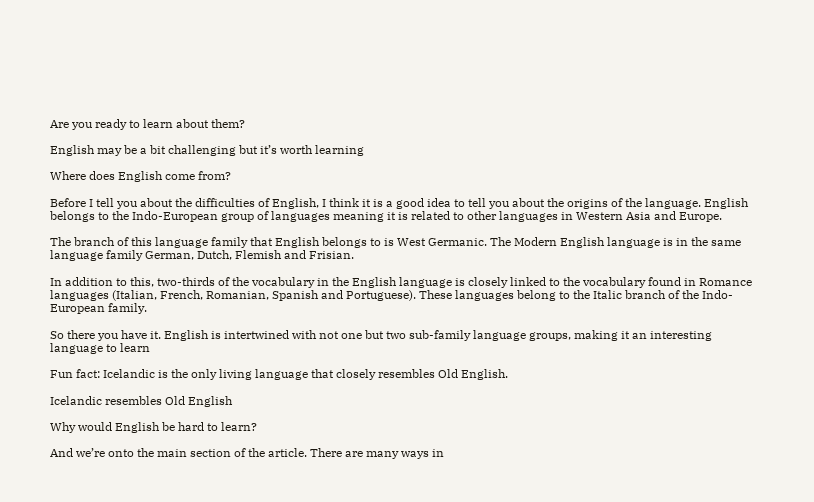Are you ready to learn about them?

English may be a bit challenging but it’s worth learning

Where does English come from?

Before I tell you about the difficulties of English, I think it is a good idea to tell you about the origins of the language. English belongs to the Indo-European group of languages meaning it is related to other languages in Western Asia and Europe.

The branch of this language family that English belongs to is West Germanic. The Modern English language is in the same language family German, Dutch, Flemish and Frisian.

In addition to this, two-thirds of the vocabulary in the English language is closely linked to the vocabulary found in Romance languages (Italian, French, Romanian, Spanish and Portuguese). These languages belong to the Italic branch of the Indo-European family.

So there you have it. English is intertwined with not one but two sub-family language groups, making it an interesting language to learn

Fun fact: Icelandic is the only living language that closely resembles Old English.

Icelandic resembles Old English

Why would English be hard to learn?

And we’re onto the main section of the article. There are many ways in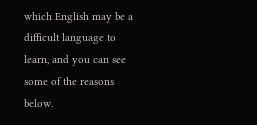which English may be a difficult language to learn, and you can see some of the reasons below.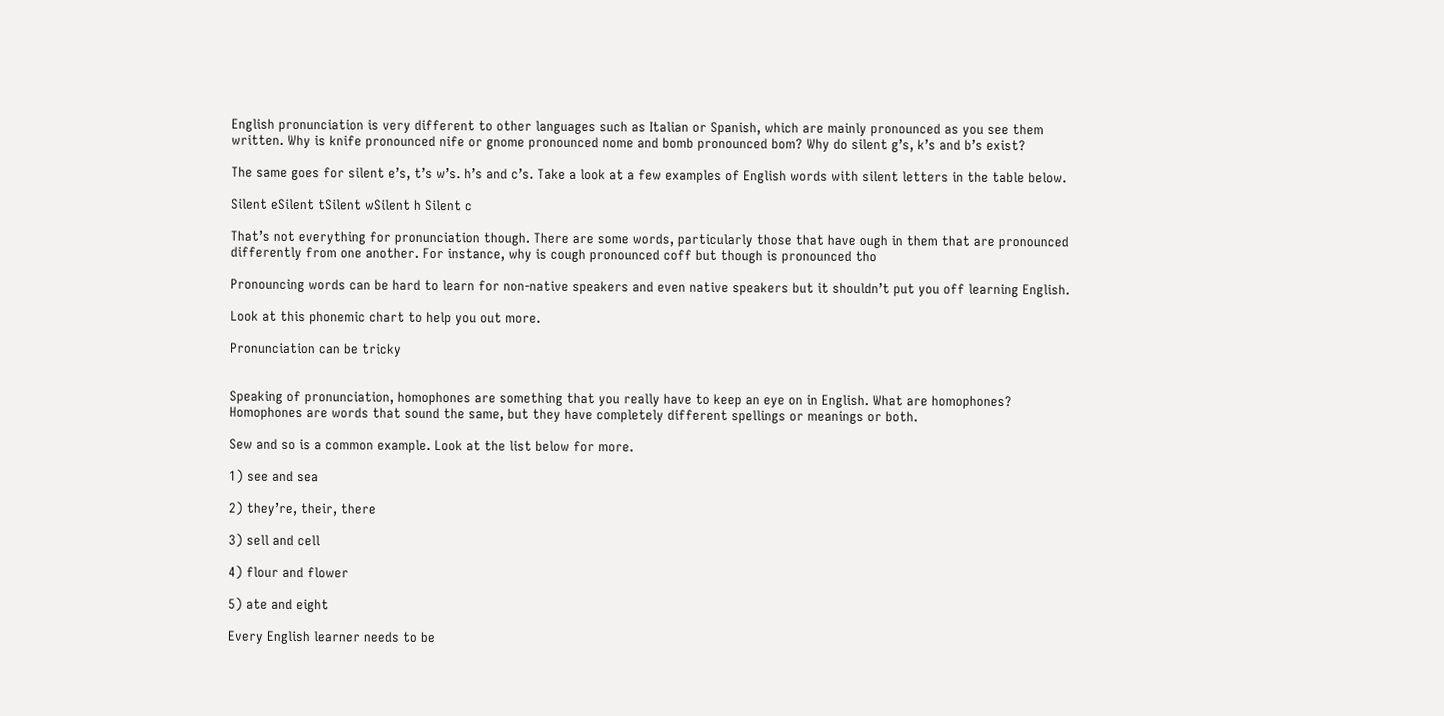English pronunciation is very different to other languages such as Italian or Spanish, which are mainly pronounced as you see them written. Why is knife pronounced nife or gnome pronounced nome and bomb pronounced bom? Why do silent g’s, k’s and b’s exist?

The same goes for silent e’s, t’s w’s. h’s and c’s. Take a look at a few examples of English words with silent letters in the table below.

Silent eSilent tSilent wSilent h Silent c

That’s not everything for pronunciation though. There are some words, particularly those that have ough in them that are pronounced differently from one another. For instance, why is cough pronounced coff but though is pronounced tho

Pronouncing words can be hard to learn for non-native speakers and even native speakers but it shouldn’t put you off learning English.

Look at this phonemic chart to help you out more.

Pronunciation can be tricky


Speaking of pronunciation, homophones are something that you really have to keep an eye on in English. What are homophones? Homophones are words that sound the same, but they have completely different spellings or meanings or both.

Sew and so is a common example. Look at the list below for more.

1) see and sea

2) they’re, their, there

3) sell and cell

4) flour and flower

5) ate and eight

Every English learner needs to be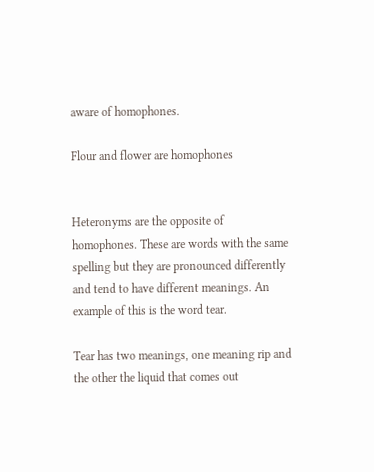aware of homophones.

Flour and flower are homophones


Heteronyms are the opposite of homophones. These are words with the same spelling but they are pronounced differently and tend to have different meanings. An example of this is the word tear.

Tear has two meanings, one meaning rip and the other the liquid that comes out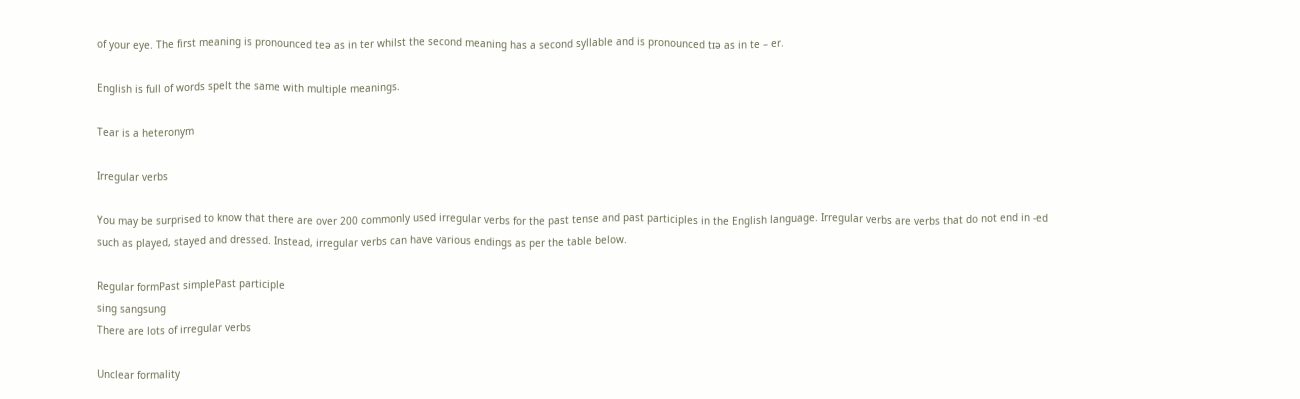of your eye. The first meaning is pronounced teə as in ter whilst the second meaning has a second syllable and is pronounced tɪə as in te – er.

English is full of words spelt the same with multiple meanings.

Tear is a heteronym

Irregular verbs

You may be surprised to know that there are over 200 commonly used irregular verbs for the past tense and past participles in the English language. Irregular verbs are verbs that do not end in -ed such as played, stayed and dressed. Instead, irregular verbs can have various endings as per the table below.

Regular formPast simplePast participle
sing sangsung
There are lots of irregular verbs

Unclear formality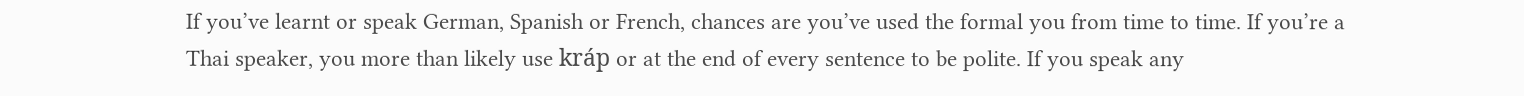If you’ve learnt or speak German, Spanish or French, chances are you’ve used the formal you from time to time. If you’re a Thai speaker, you more than likely use kráp or at the end of every sentence to be polite. If you speak any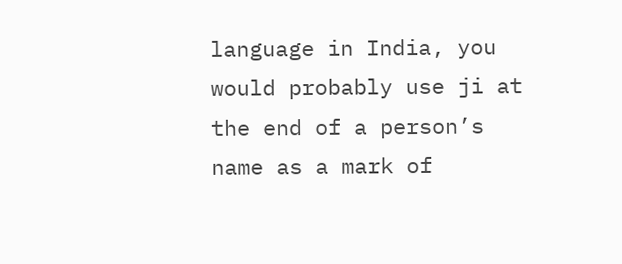language in India, you would probably use ji at the end of a person’s name as a mark of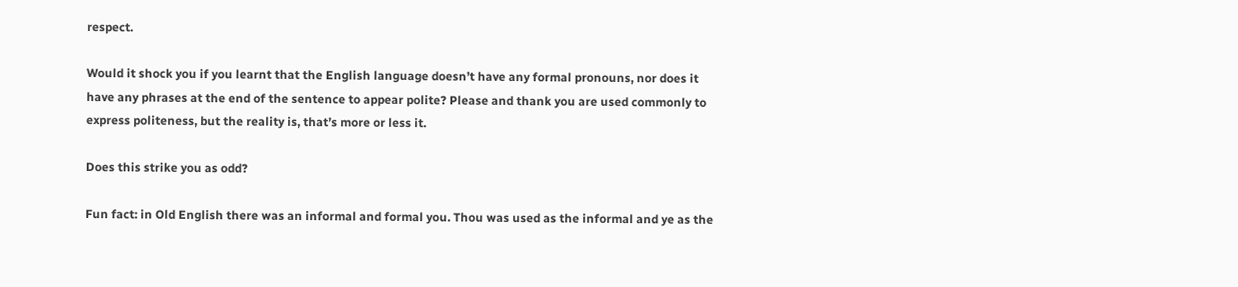respect.

Would it shock you if you learnt that the English language doesn’t have any formal pronouns, nor does it have any phrases at the end of the sentence to appear polite? Please and thank you are used commonly to express politeness, but the reality is, that’s more or less it.

Does this strike you as odd?

Fun fact: in Old English there was an informal and formal you. Thou was used as the informal and ye as the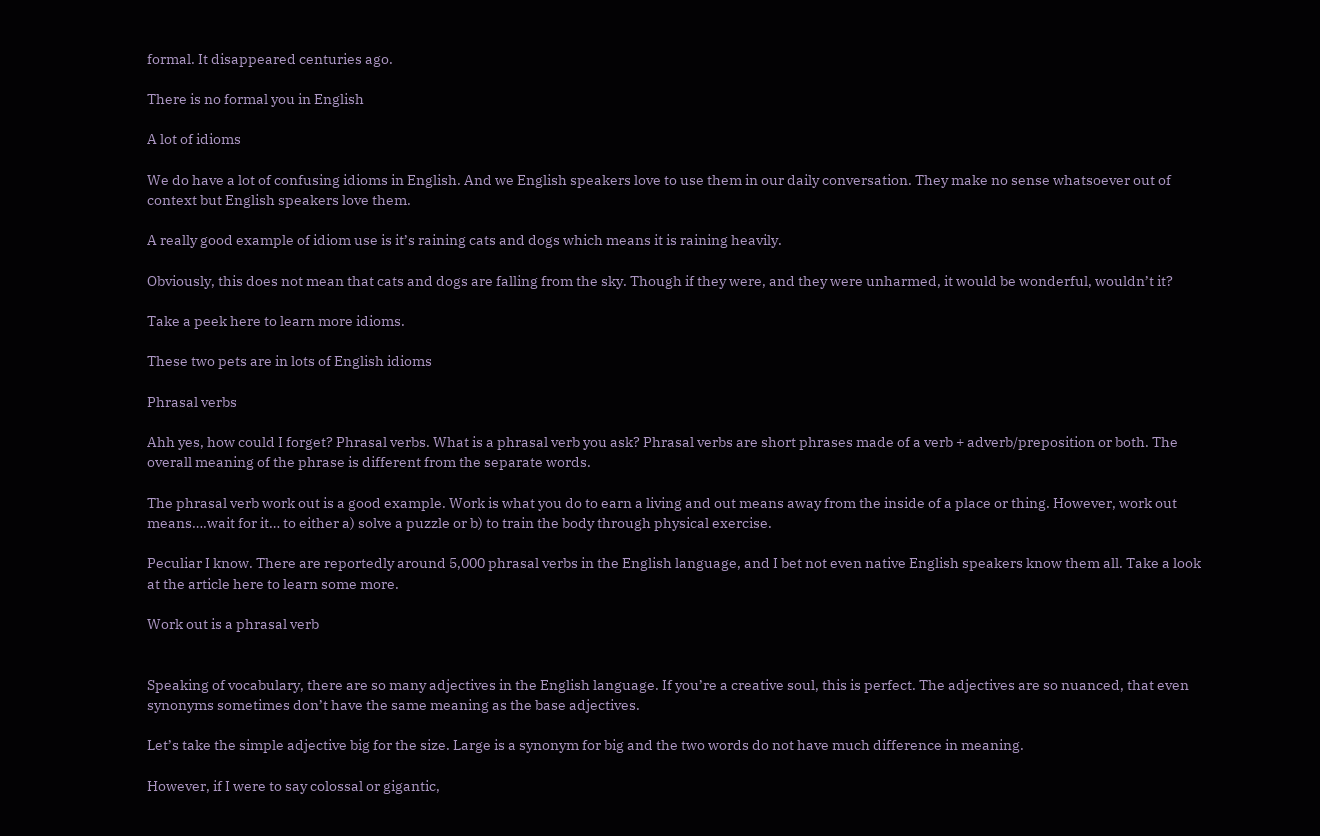formal. It disappeared centuries ago.

There is no formal you in English

A lot of idioms

We do have a lot of confusing idioms in English. And we English speakers love to use them in our daily conversation. They make no sense whatsoever out of context but English speakers love them.

A really good example of idiom use is it’s raining cats and dogs which means it is raining heavily.

Obviously, this does not mean that cats and dogs are falling from the sky. Though if they were, and they were unharmed, it would be wonderful, wouldn’t it?

Take a peek here to learn more idioms.

These two pets are in lots of English idioms

Phrasal verbs

Ahh yes, how could I forget? Phrasal verbs. What is a phrasal verb you ask? Phrasal verbs are short phrases made of a verb + adverb/preposition or both. The overall meaning of the phrase is different from the separate words.

The phrasal verb work out is a good example. Work is what you do to earn a living and out means away from the inside of a place or thing. However, work out means….wait for it… to either a) solve a puzzle or b) to train the body through physical exercise.

Peculiar I know. There are reportedly around 5,000 phrasal verbs in the English language, and I bet not even native English speakers know them all. Take a look at the article here to learn some more.

Work out is a phrasal verb


Speaking of vocabulary, there are so many adjectives in the English language. If you’re a creative soul, this is perfect. The adjectives are so nuanced, that even synonyms sometimes don’t have the same meaning as the base adjectives.

Let’s take the simple adjective big for the size. Large is a synonym for big and the two words do not have much difference in meaning.

However, if I were to say colossal or gigantic,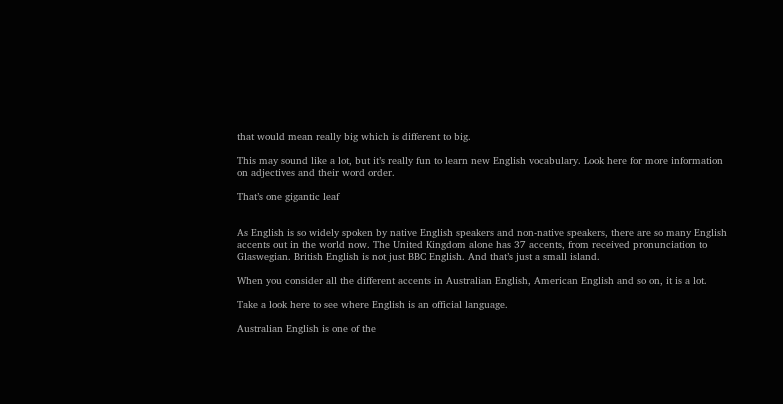that would mean really big which is different to big.

This may sound like a lot, but it’s really fun to learn new English vocabulary. Look here for more information on adjectives and their word order.

That’s one gigantic leaf


As English is so widely spoken by native English speakers and non-native speakers, there are so many English accents out in the world now. The United Kingdom alone has 37 accents, from received pronunciation to Glaswegian. British English is not just BBC English. And that’s just a small island.

When you consider all the different accents in Australian English, American English and so on, it is a lot.

Take a look here to see where English is an official language.

Australian English is one of the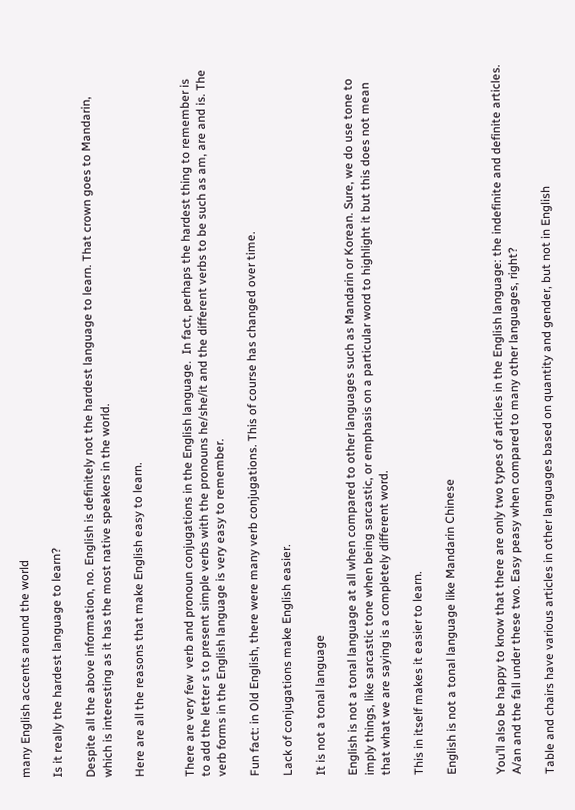many English accents around the world

Is it really the hardest language to learn?

Despite all the above information, no. English is definitely not the hardest language to learn. That crown goes to Mandarin, which is interesting as it has the most native speakers in the world.

Here are all the reasons that make English easy to learn.


There are very few  verb and pronoun conjugations in the English language.  In fact, perhaps the hardest thing to remember is to add the letter s to present simple verbs with the pronouns he/she/it and the different verbs to be such as am, are and is. The verb forms in the English language is very easy to remember.

Fun fact: in Old English, there were many verb conjugations. This of course has changed over time.

Lack of conjugations make English easier.

It is not a tonal language

English is not a tonal language at all when compared to other languages such as Mandarin or Korean. Sure, we do use tone to imply things, like sarcastic tone when being sarcastic, or emphasis on a particular word to highlight it but this does not mean that what we are saying is a completely different word.

This in itself makes it easier to learn.

English is not a tonal language like Mandarin Chinese


You’ll also be happy to know that there are only two types of articles in the English language: the indefinite and definite articles. A/an and the fall under these two. Easy peasy when compared to many other languages, right?

Table and chairs have various articles in other languages based on quantity and gender, but not in English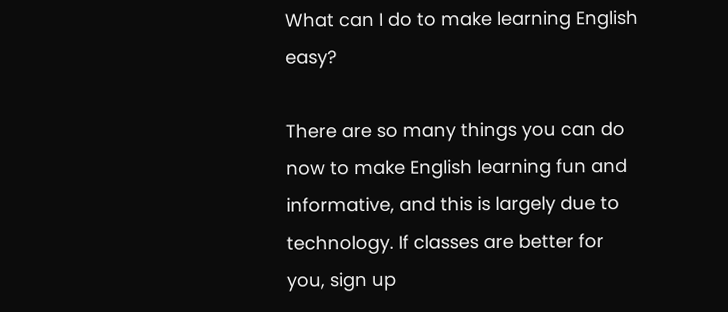What can I do to make learning English easy?

There are so many things you can do now to make English learning fun and informative, and this is largely due to technology. If classes are better for you, sign up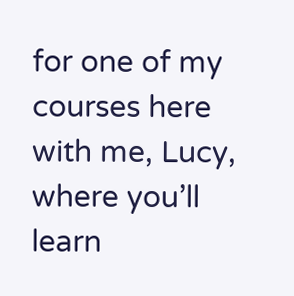for one of my courses here with me, Lucy, where you’ll learn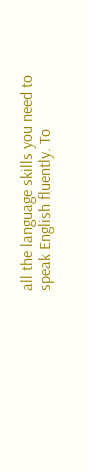all the language skills you need to speak English fluently. To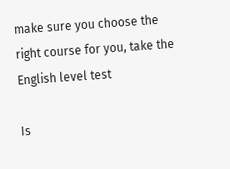make sure you choose the right course for you, take the English level test

Is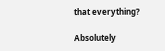that everything?

Absolutely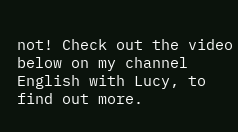not! Check out the video below on my channel English with Lucy, to find out more.